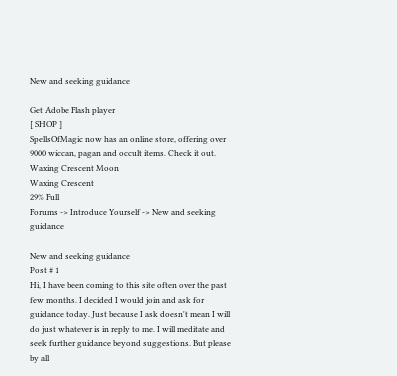New and seeking guidance

Get Adobe Flash player
[ SHOP ]
SpellsOfMagic now has an online store, offering over 9000 wiccan, pagan and occult items. Check it out.
Waxing Crescent Moon
Waxing Crescent
29% Full
Forums -> Introduce Yourself -> New and seeking guidance

New and seeking guidance
Post # 1
Hi, I have been coming to this site often over the past few months. I decided I would join and ask for guidance today. Just because I ask doesn't mean I will do just whatever is in reply to me. I will meditate and seek further guidance beyond suggestions. But please by all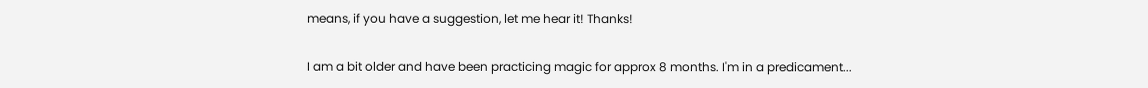means, if you have a suggestion, let me hear it! Thanks!

I am a bit older and have been practicing magic for approx 8 months. I'm in a predicament...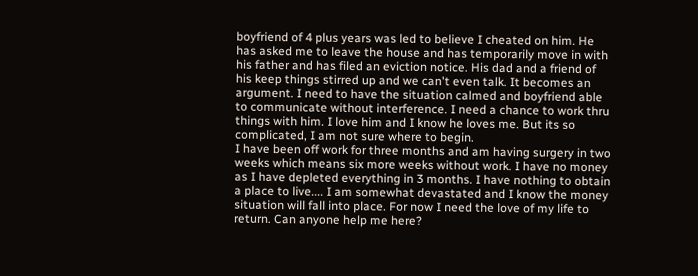boyfriend of 4 plus years was led to believe I cheated on him. He has asked me to leave the house and has temporarily move in with his father and has filed an eviction notice. His dad and a friend of his keep things stirred up and we can't even talk. It becomes an argument. I need to have the situation calmed and boyfriend able to communicate without interference. I need a chance to work thru things with him. I love him and I know he loves me. But its so complicated, I am not sure where to begin.
I have been off work for three months and am having surgery in two weeks which means six more weeks without work. I have no money as I have depleted everything in 3 months. I have nothing to obtain a place to live.... I am somewhat devastated and I know the money situation will fall into place. For now I need the love of my life to return. Can anyone help me here?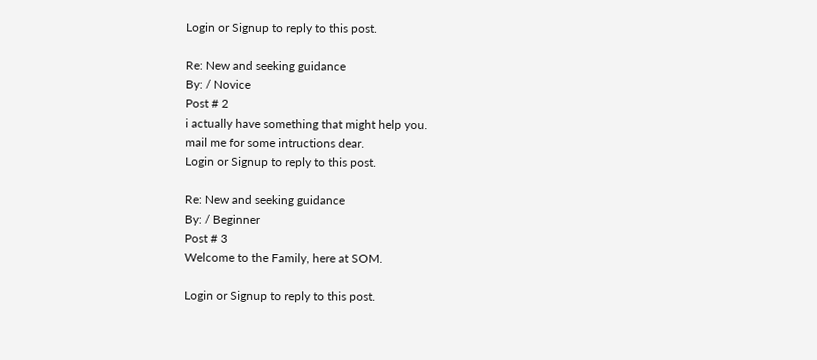Login or Signup to reply to this post.

Re: New and seeking guidance
By: / Novice
Post # 2
i actually have something that might help you.
mail me for some intructions dear.
Login or Signup to reply to this post.

Re: New and seeking guidance
By: / Beginner
Post # 3
Welcome to the Family, here at SOM.

Login or Signup to reply to this post.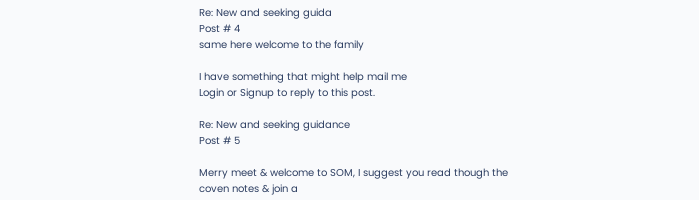Re: New and seeking guida
Post # 4
same here welcome to the family

I have something that might help mail me
Login or Signup to reply to this post.

Re: New and seeking guidance
Post # 5

Merry meet & welcome to SOM, I suggest you read though the coven notes & join a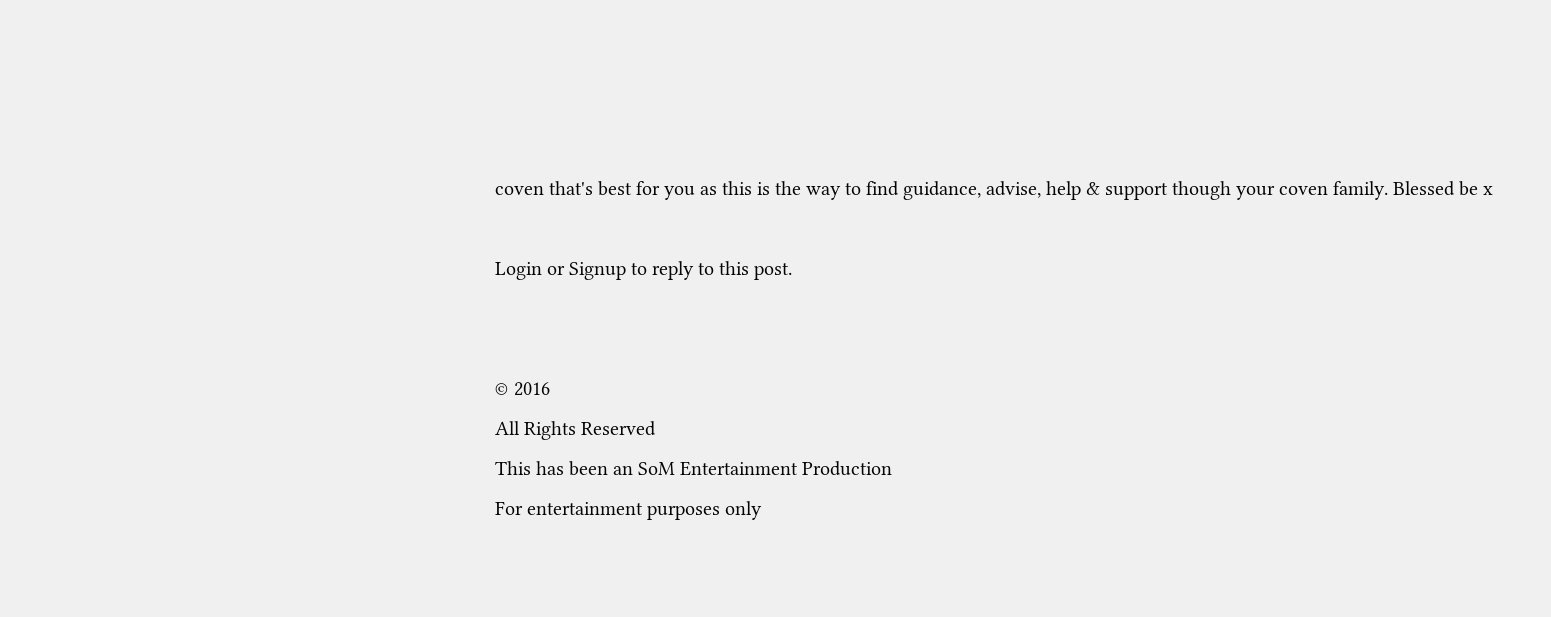coven that's best for you as this is the way to find guidance, advise, help & support though your coven family. Blessed be x

Login or Signup to reply to this post.


© 2016
All Rights Reserved
This has been an SoM Entertainment Production
For entertainment purposes only